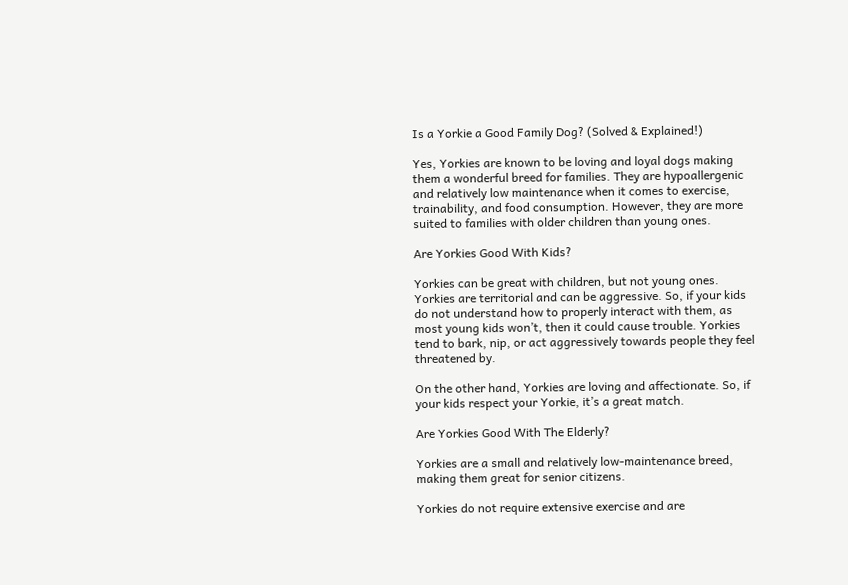Is a Yorkie a Good Family Dog? (Solved & Explained!)

Yes, Yorkies are known to be loving and loyal dogs making them a wonderful breed for families. They are hypoallergenic and relatively low maintenance when it comes to exercise, trainability, and food consumption. However, they are more suited to families with older children than young ones.

Are Yorkies Good With Kids?

Yorkies can be great with children, but not young ones. Yorkies are territorial and can be aggressive. So, if your kids do not understand how to properly interact with them, as most young kids won’t, then it could cause trouble. Yorkies tend to bark, nip, or act aggressively towards people they feel threatened by.

On the other hand, Yorkies are loving and affectionate. So, if your kids respect your Yorkie, it’s a great match.

Are Yorkies Good With The Elderly?

Yorkies are a small and relatively low-maintenance breed, making them great for senior citizens.

Yorkies do not require extensive exercise and are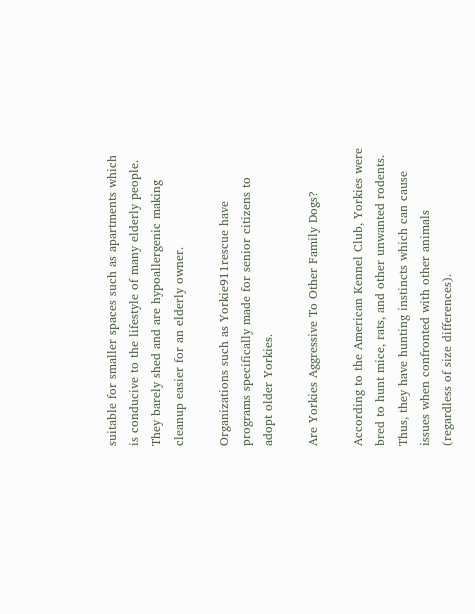suitable for smaller spaces such as apartments which is conducive to the lifestyle of many elderly people. They barely shed and are hypoallergenic making cleanup easier for an elderly owner.

Organizations such as Yorkie911rescue have programs specifically made for senior citizens to adopt older Yorkies.

Are Yorkies Aggressive To Other Family Dogs?

According to the American Kennel Club, Yorkies were bred to hunt mice, rats, and other unwanted rodents. Thus, they have hunting instincts which can cause issues when confronted with other animals (regardless of size differences).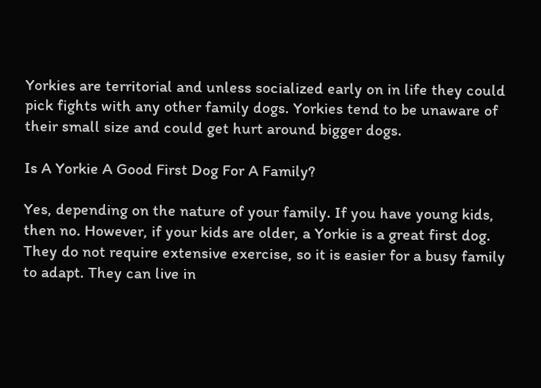Yorkies are territorial and unless socialized early on in life they could pick fights with any other family dogs. Yorkies tend to be unaware of their small size and could get hurt around bigger dogs.

Is A Yorkie A Good First Dog For A Family?

Yes, depending on the nature of your family. If you have young kids, then no. However, if your kids are older, a Yorkie is a great first dog. They do not require extensive exercise, so it is easier for a busy family to adapt. They can live in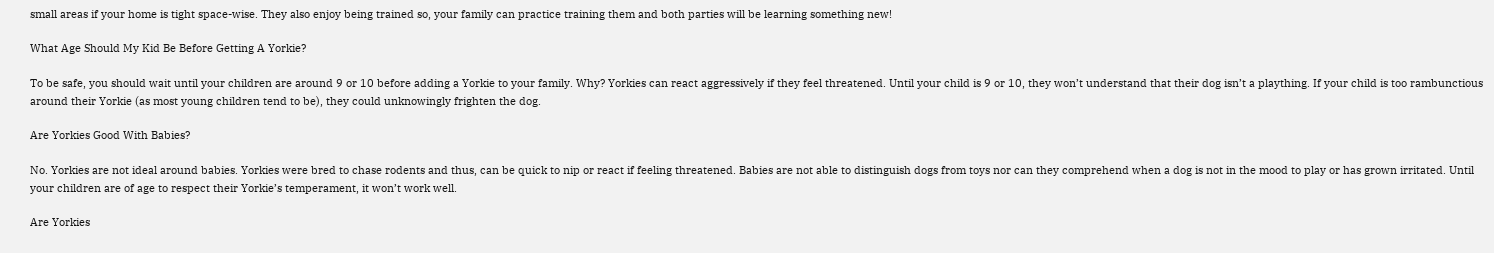small areas if your home is tight space-wise. They also enjoy being trained so, your family can practice training them and both parties will be learning something new!

What Age Should My Kid Be Before Getting A Yorkie?

To be safe, you should wait until your children are around 9 or 10 before adding a Yorkie to your family. Why? Yorkies can react aggressively if they feel threatened. Until your child is 9 or 10, they won’t understand that their dog isn’t a plaything. If your child is too rambunctious around their Yorkie (as most young children tend to be), they could unknowingly frighten the dog.

Are Yorkies Good With Babies?

No. Yorkies are not ideal around babies. Yorkies were bred to chase rodents and thus, can be quick to nip or react if feeling threatened. Babies are not able to distinguish dogs from toys nor can they comprehend when a dog is not in the mood to play or has grown irritated. Until your children are of age to respect their Yorkie’s temperament, it won’t work well.

Are Yorkies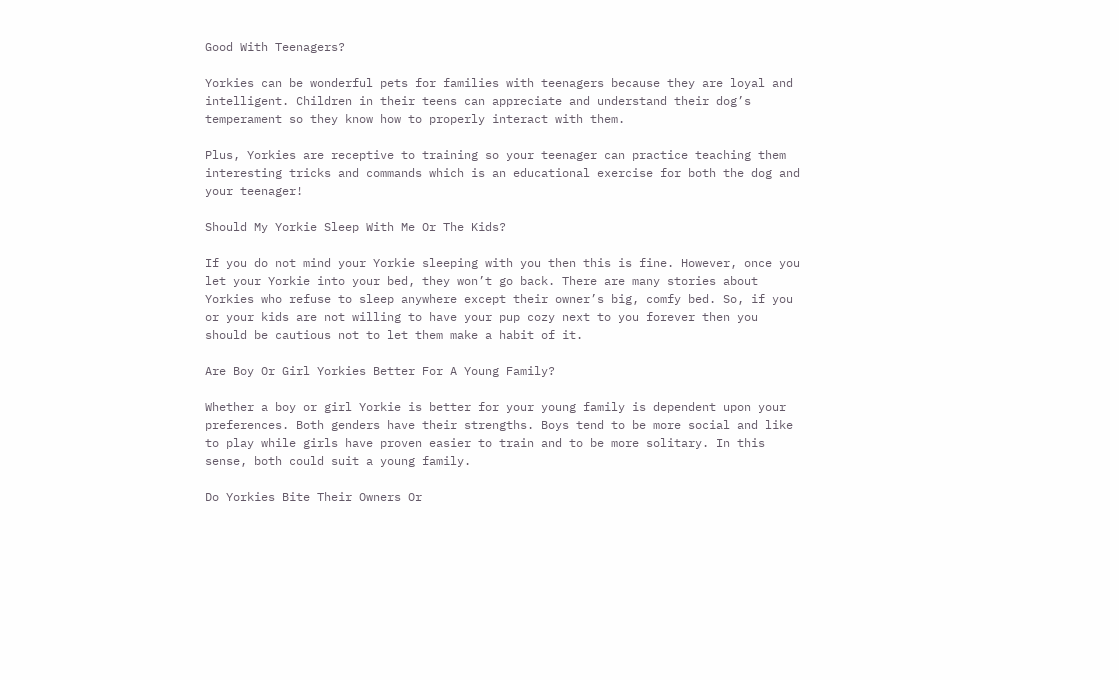Good With Teenagers?

Yorkies can be wonderful pets for families with teenagers because they are loyal and intelligent. Children in their teens can appreciate and understand their dog’s temperament so they know how to properly interact with them.

Plus, Yorkies are receptive to training so your teenager can practice teaching them interesting tricks and commands which is an educational exercise for both the dog and your teenager!

Should My Yorkie Sleep With Me Or The Kids?

If you do not mind your Yorkie sleeping with you then this is fine. However, once you let your Yorkie into your bed, they won’t go back. There are many stories about Yorkies who refuse to sleep anywhere except their owner’s big, comfy bed. So, if you or your kids are not willing to have your pup cozy next to you forever then you should be cautious not to let them make a habit of it.

Are Boy Or Girl Yorkies Better For A Young Family?

Whether a boy or girl Yorkie is better for your young family is dependent upon your preferences. Both genders have their strengths. Boys tend to be more social and like to play while girls have proven easier to train and to be more solitary. In this sense, both could suit a young family.

Do Yorkies Bite Their Owners Or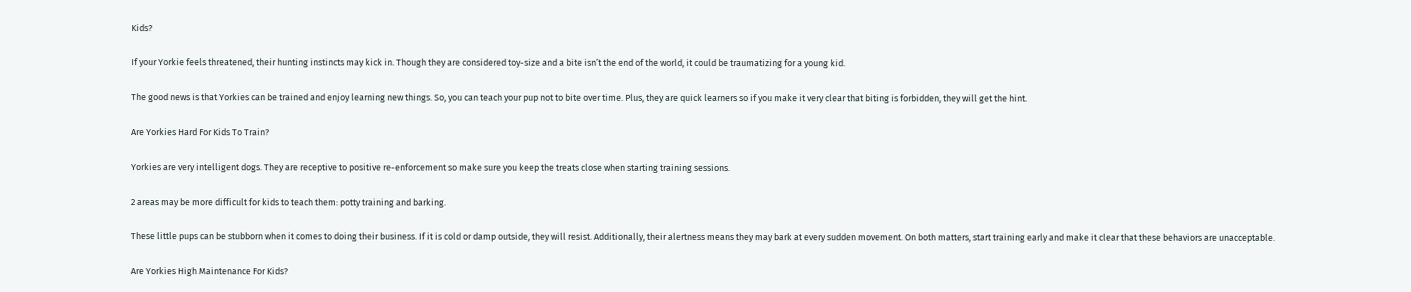Kids?

If your Yorkie feels threatened, their hunting instincts may kick in. Though they are considered toy-size and a bite isn’t the end of the world, it could be traumatizing for a young kid.

The good news is that Yorkies can be trained and enjoy learning new things. So, you can teach your pup not to bite over time. Plus, they are quick learners so if you make it very clear that biting is forbidden, they will get the hint.

Are Yorkies Hard For Kids To Train?

Yorkies are very intelligent dogs. They are receptive to positive re-enforcement so make sure you keep the treats close when starting training sessions.

2 areas may be more difficult for kids to teach them: potty training and barking.

These little pups can be stubborn when it comes to doing their business. If it is cold or damp outside, they will resist. Additionally, their alertness means they may bark at every sudden movement. On both matters, start training early and make it clear that these behaviors are unacceptable.

Are Yorkies High Maintenance For Kids?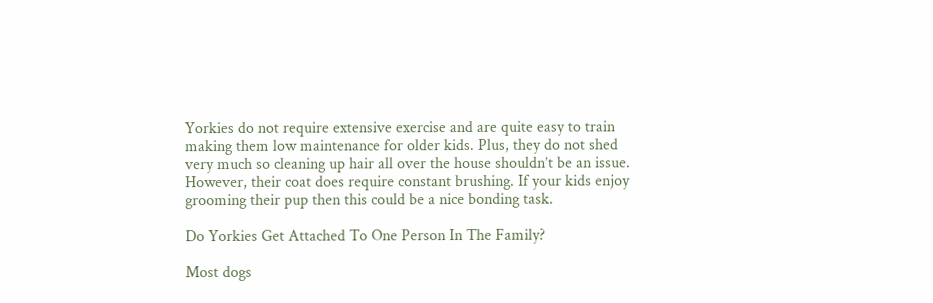Yorkies do not require extensive exercise and are quite easy to train making them low maintenance for older kids. Plus, they do not shed very much so cleaning up hair all over the house shouldn’t be an issue. However, their coat does require constant brushing. If your kids enjoy grooming their pup then this could be a nice bonding task.

Do Yorkies Get Attached To One Person In The Family?

Most dogs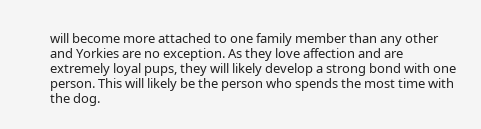will become more attached to one family member than any other and Yorkies are no exception. As they love affection and are extremely loyal pups, they will likely develop a strong bond with one person. This will likely be the person who spends the most time with the dog.